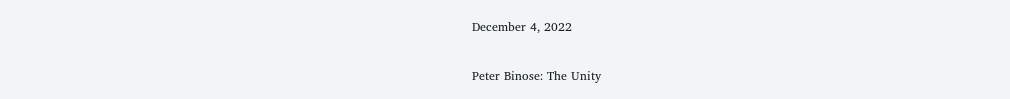December 4, 2022

Peter Binose: The Unity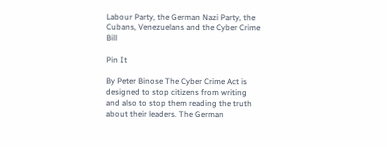Labour Party, the German Nazi Party, the Cubans, Venezuelans and the Cyber Crime Bill

Pin It

By Peter Binose The Cyber Crime Act is designed to stop citizens from writing and also to stop them reading the truth about their leaders. The German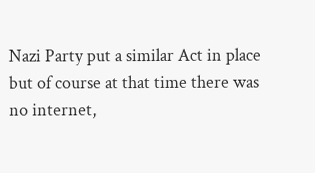Nazi Party put a similar Act in place but of course at that time there was no internet,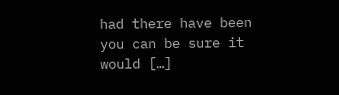had there have been you can be sure it would […]